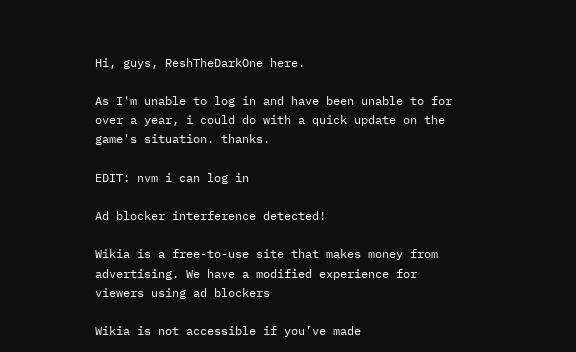Hi, guys, ReshTheDarkOne here.

As I'm unable to log in and have been unable to for over a year, i could do with a quick update on the game's situation. thanks.

EDIT: nvm i can log in

Ad blocker interference detected!

Wikia is a free-to-use site that makes money from advertising. We have a modified experience for viewers using ad blockers

Wikia is not accessible if you’ve made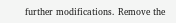further modifications. Remove the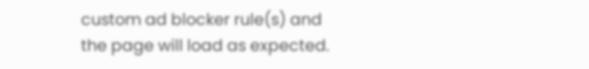custom ad blocker rule(s) and the page will load as expected.